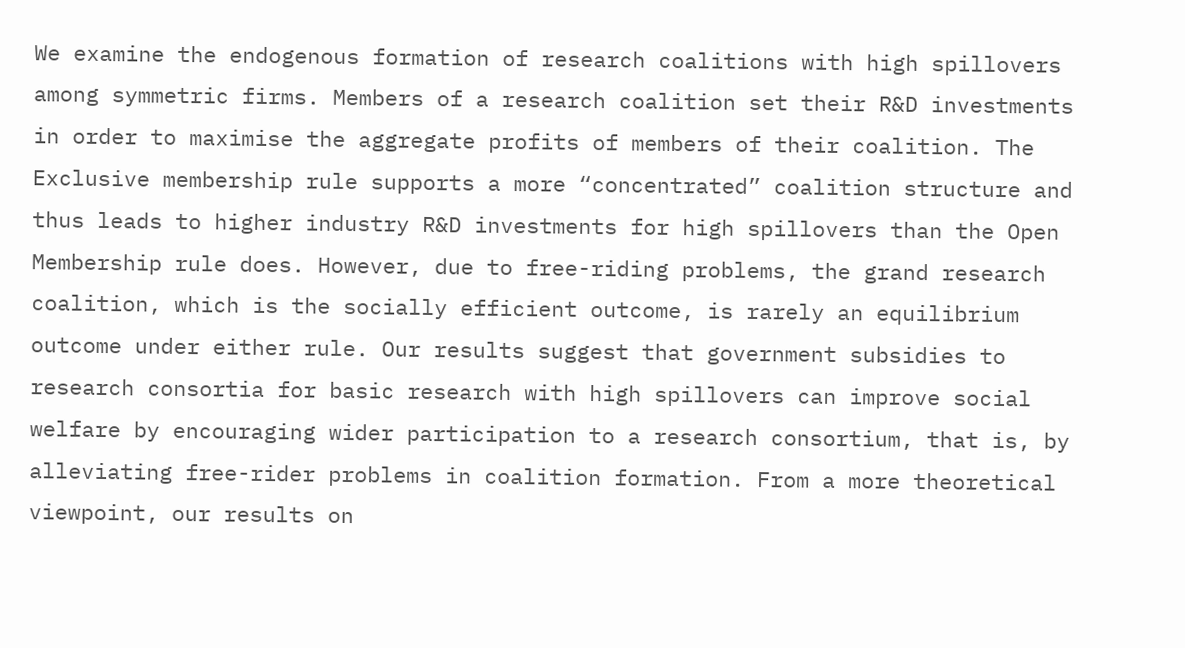We examine the endogenous formation of research coalitions with high spillovers among symmetric firms. Members of a research coalition set their R&D investments in order to maximise the aggregate profits of members of their coalition. The Exclusive membership rule supports a more “concentrated” coalition structure and thus leads to higher industry R&D investments for high spillovers than the Open Membership rule does. However, due to free-riding problems, the grand research coalition, which is the socially efficient outcome, is rarely an equilibrium outcome under either rule. Our results suggest that government subsidies to research consortia for basic research with high spillovers can improve social welfare by encouraging wider participation to a research consortium, that is, by alleviating free-rider problems in coalition formation. From a more theoretical viewpoint, our results on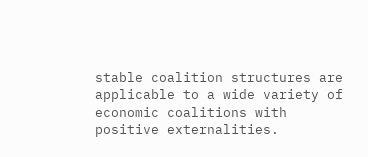stable coalition structures are applicable to a wide variety of economic coalitions with positive externalities.